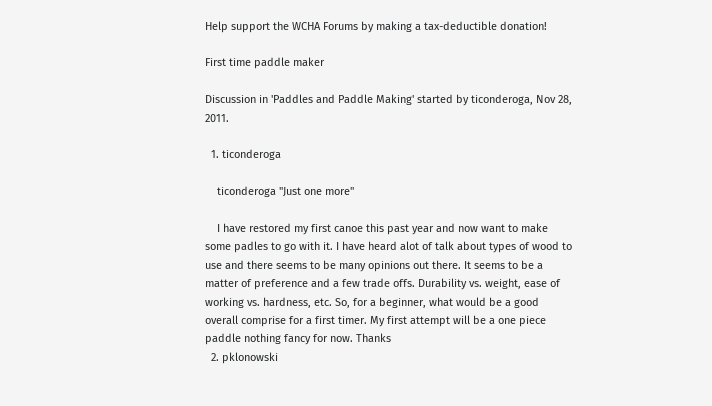Help support the WCHA Forums by making a tax-deductible donation!

First time paddle maker

Discussion in 'Paddles and Paddle Making' started by ticonderoga, Nov 28, 2011.

  1. ticonderoga

    ticonderoga "Just one more"

    I have restored my first canoe this past year and now want to make some padles to go with it. I have heard alot of talk about types of wood to use and there seems to be many opinions out there. It seems to be a matter of preference and a few trade offs. Durability vs. weight, ease of working vs. hardness, etc. So, for a beginner, what would be a good overall comprise for a first timer. My first attempt will be a one piece paddle nothing fancy for now. Thanks
  2. pklonowski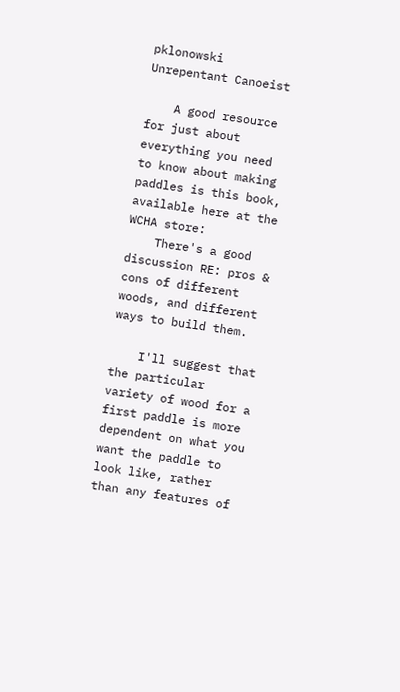pklonowski Unrepentant Canoeist

    A good resource for just about everything you need to know about making paddles is this book, available here at the WCHA store:
    There's a good discussion RE: pros & cons of different woods, and different ways to build them.

    I'll suggest that the particular variety of wood for a first paddle is more dependent on what you want the paddle to look like, rather than any features of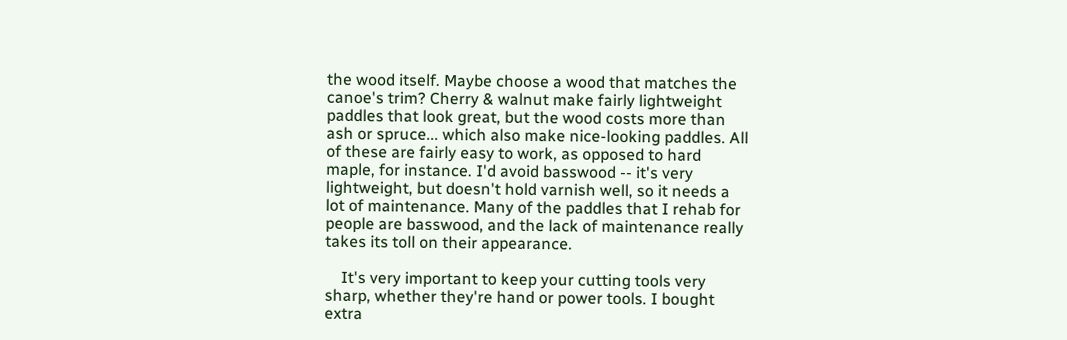the wood itself. Maybe choose a wood that matches the canoe's trim? Cherry & walnut make fairly lightweight paddles that look great, but the wood costs more than ash or spruce... which also make nice-looking paddles. All of these are fairly easy to work, as opposed to hard maple, for instance. I'd avoid basswood -- it's very lightweight, but doesn't hold varnish well, so it needs a lot of maintenance. Many of the paddles that I rehab for people are basswood, and the lack of maintenance really takes its toll on their appearance.

    It's very important to keep your cutting tools very sharp, whether they're hand or power tools. I bought extra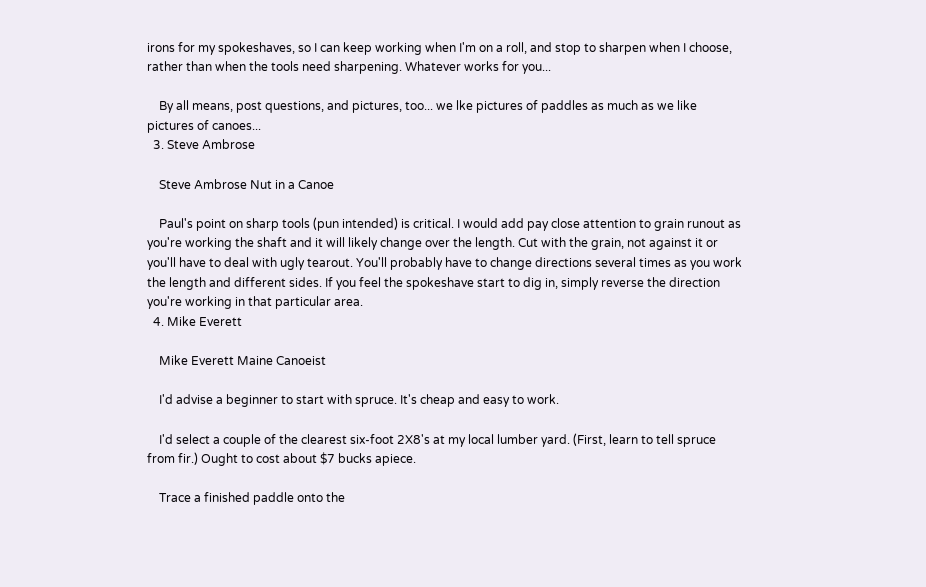irons for my spokeshaves, so I can keep working when I'm on a roll, and stop to sharpen when I choose, rather than when the tools need sharpening. Whatever works for you...

    By all means, post questions, and pictures, too... we lke pictures of paddles as much as we like pictures of canoes...
  3. Steve Ambrose

    Steve Ambrose Nut in a Canoe

    Paul's point on sharp tools (pun intended) is critical. I would add pay close attention to grain runout as you're working the shaft and it will likely change over the length. Cut with the grain, not against it or you'll have to deal with ugly tearout. You'll probably have to change directions several times as you work the length and different sides. If you feel the spokeshave start to dig in, simply reverse the direction you're working in that particular area.
  4. Mike Everett

    Mike Everett Maine Canoeist

    I'd advise a beginner to start with spruce. It's cheap and easy to work.

    I'd select a couple of the clearest six-foot 2X8's at my local lumber yard. (First, learn to tell spruce from fir.) Ought to cost about $7 bucks apiece.

    Trace a finished paddle onto the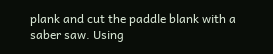plank and cut the paddle blank with a saber saw. Using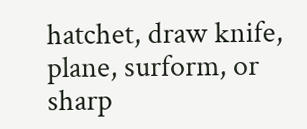hatchet, draw knife, plane, surform, or sharp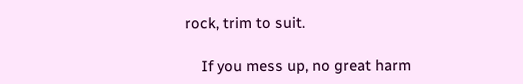rock, trim to suit.

    If you mess up, no great harm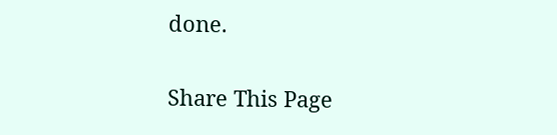done.

Share This Page